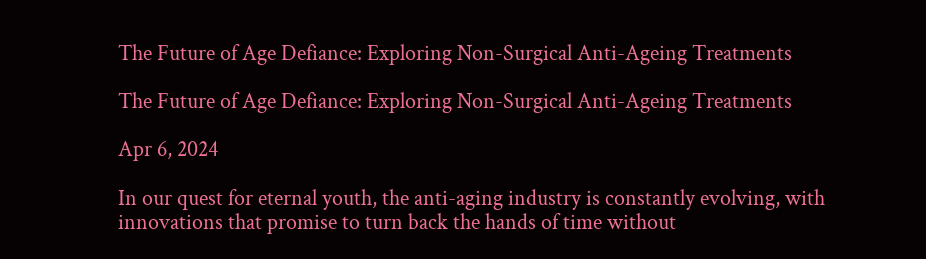The Future of Age Defiance: Exploring Non-Surgical Anti-Ageing Treatments

The Future of Age Defiance: Exploring Non-Surgical Anti-Ageing Treatments

Apr 6, 2024

In our quest for eternal youth, the anti-aging industry is constantly evolving, with innovations that promise to turn back the hands of time without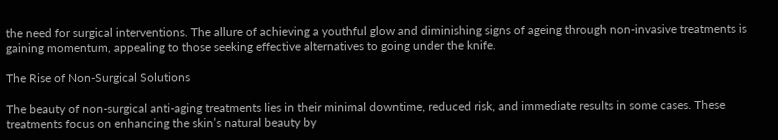the need for surgical interventions. The allure of achieving a youthful glow and diminishing signs of ageing through non-invasive treatments is gaining momentum, appealing to those seeking effective alternatives to going under the knife.

The Rise of Non-Surgical Solutions

The beauty of non-surgical anti-aging treatments lies in their minimal downtime, reduced risk, and immediate results in some cases. These treatments focus on enhancing the skin’s natural beauty by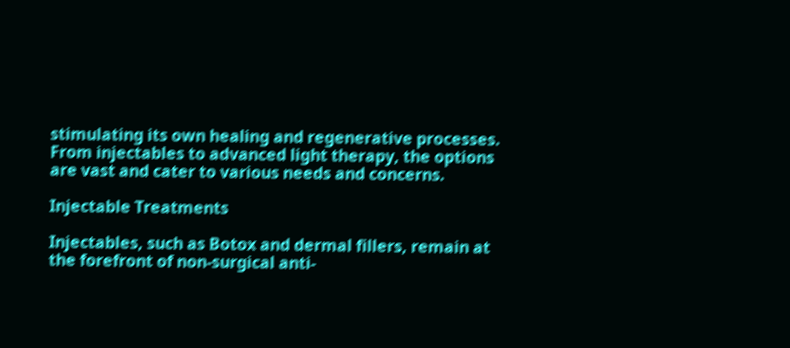stimulating its own healing and regenerative processes. From injectables to advanced light therapy, the options are vast and cater to various needs and concerns.

Injectable Treatments

Injectables, such as Botox and dermal fillers, remain at the forefront of non-surgical anti-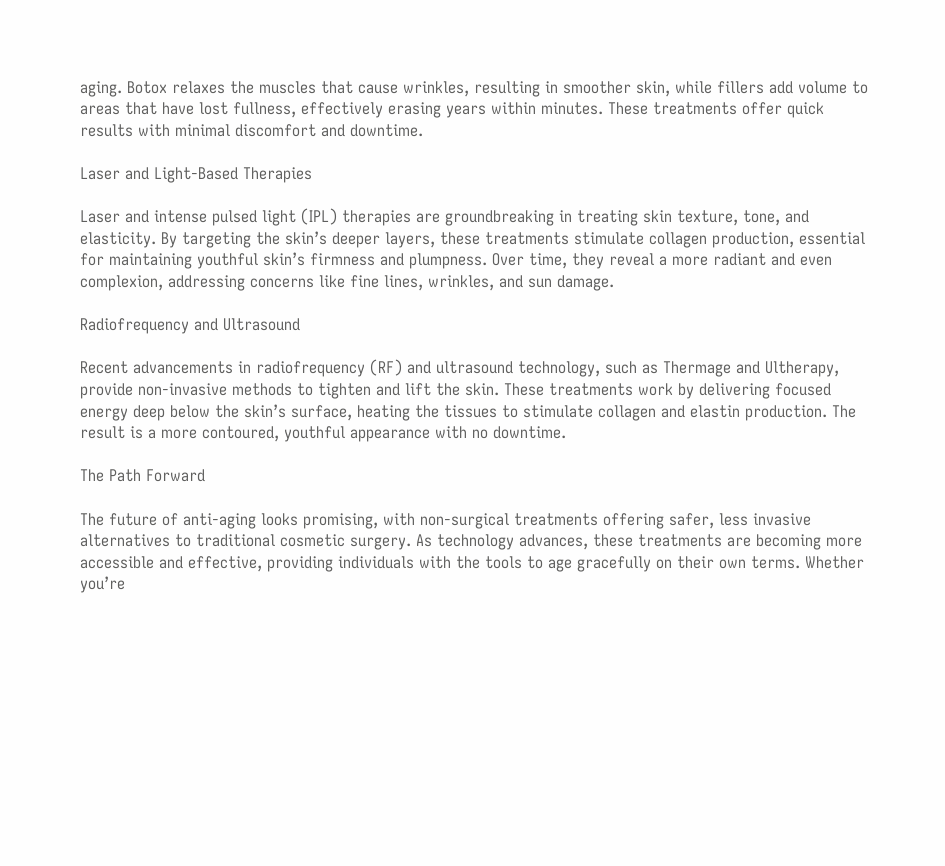aging. Botox relaxes the muscles that cause wrinkles, resulting in smoother skin, while fillers add volume to areas that have lost fullness, effectively erasing years within minutes. These treatments offer quick results with minimal discomfort and downtime.

Laser and Light-Based Therapies

Laser and intense pulsed light (IPL) therapies are groundbreaking in treating skin texture, tone, and elasticity. By targeting the skin’s deeper layers, these treatments stimulate collagen production, essential for maintaining youthful skin’s firmness and plumpness. Over time, they reveal a more radiant and even complexion, addressing concerns like fine lines, wrinkles, and sun damage.

Radiofrequency and Ultrasound

Recent advancements in radiofrequency (RF) and ultrasound technology, such as Thermage and Ultherapy, provide non-invasive methods to tighten and lift the skin. These treatments work by delivering focused energy deep below the skin’s surface, heating the tissues to stimulate collagen and elastin production. The result is a more contoured, youthful appearance with no downtime.

The Path Forward

The future of anti-aging looks promising, with non-surgical treatments offering safer, less invasive alternatives to traditional cosmetic surgery. As technology advances, these treatments are becoming more accessible and effective, providing individuals with the tools to age gracefully on their own terms. Whether you’re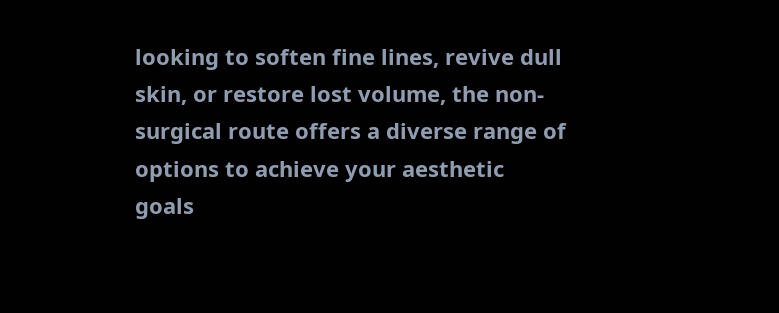looking to soften fine lines, revive dull skin, or restore lost volume, the non-surgical route offers a diverse range of options to achieve your aesthetic goals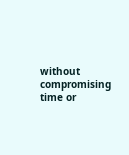without compromising time or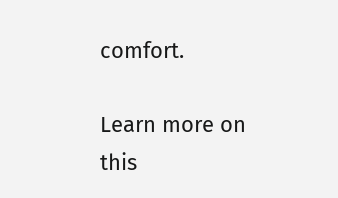comfort.

Learn more on this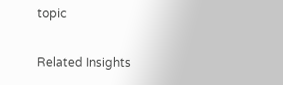topic

Related Insights